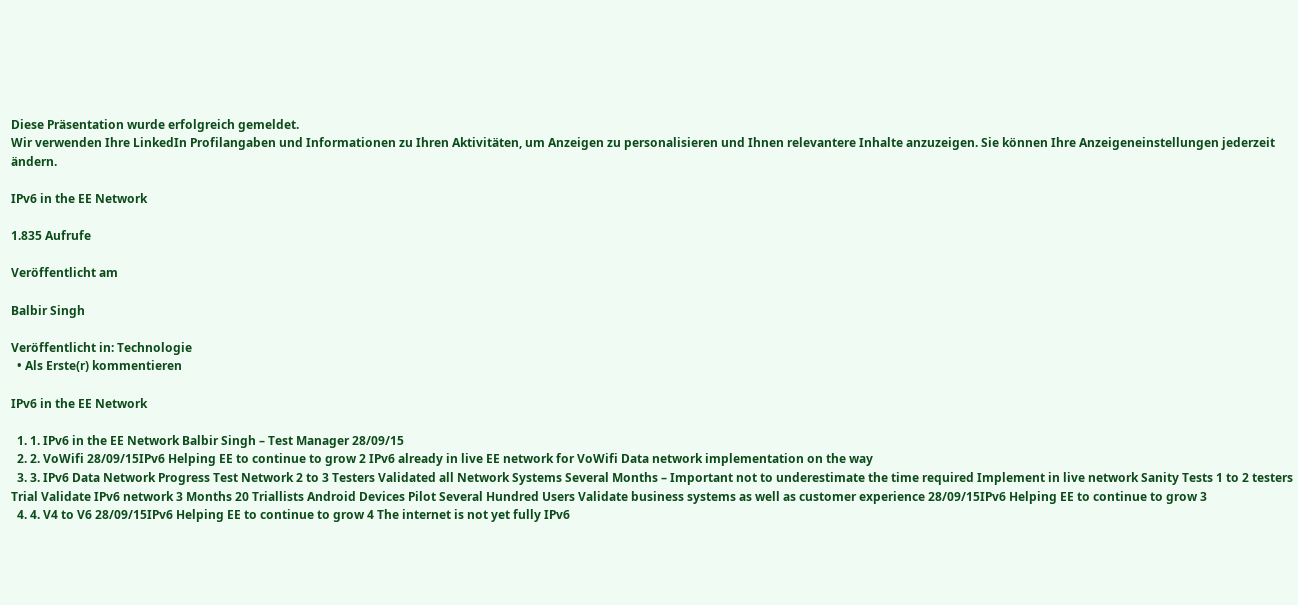Diese Präsentation wurde erfolgreich gemeldet.
Wir verwenden Ihre LinkedIn Profilangaben und Informationen zu Ihren Aktivitäten, um Anzeigen zu personalisieren und Ihnen relevantere Inhalte anzuzeigen. Sie können Ihre Anzeigeneinstellungen jederzeit ändern.

IPv6 in the EE Network

1.835 Aufrufe

Veröffentlicht am

Balbir Singh

Veröffentlicht in: Technologie
  • Als Erste(r) kommentieren

IPv6 in the EE Network

  1. 1. IPv6 in the EE Network Balbir Singh – Test Manager 28/09/15
  2. 2. VoWifi 28/09/15IPv6 Helping EE to continue to grow 2 IPv6 already in live EE network for VoWifi Data network implementation on the way
  3. 3. IPv6 Data Network Progress Test Network 2 to 3 Testers Validated all Network Systems Several Months – Important not to underestimate the time required Implement in live network Sanity Tests 1 to 2 testers Trial Validate IPv6 network 3 Months 20 Triallists Android Devices Pilot Several Hundred Users Validate business systems as well as customer experience 28/09/15IPv6 Helping EE to continue to grow 3
  4. 4. V4 to V6 28/09/15IPv6 Helping EE to continue to grow 4 The internet is not yet fully IPv6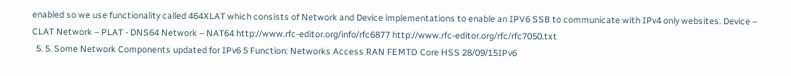enabled so we use functionality called 464XLAT which consists of Network and Device implementations to enable an IPV6 SSB to communicate with IPv4 only websites. Device – CLAT Network – PLAT - DNS64 Network – NAT64 http://www.rfc-editor.org/info/rfc6877 http://www.rfc-editor.org/rfc/rfc7050.txt
  5. 5. Some Network Components updated for IPv6 5 Function: Networks Access RAN FEMTO Core HSS 28/09/15IPv6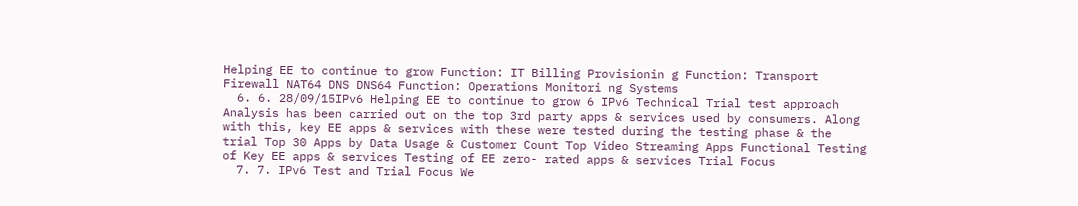Helping EE to continue to grow Function: IT Billing Provisionin g Function: Transport Firewall NAT64 DNS DNS64 Function: Operations Monitori ng Systems
  6. 6. 28/09/15IPv6 Helping EE to continue to grow 6 IPv6 Technical Trial test approach Analysis has been carried out on the top 3rd party apps & services used by consumers. Along with this, key EE apps & services with these were tested during the testing phase & the trial Top 30 Apps by Data Usage & Customer Count Top Video Streaming Apps Functional Testing of Key EE apps & services Testing of EE zero- rated apps & services Trial Focus
  7. 7. IPv6 Test and Trial Focus We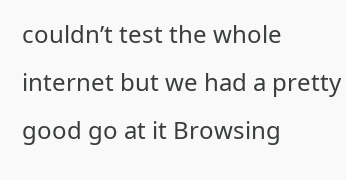couldn’t test the whole internet but we had a pretty good go at it Browsing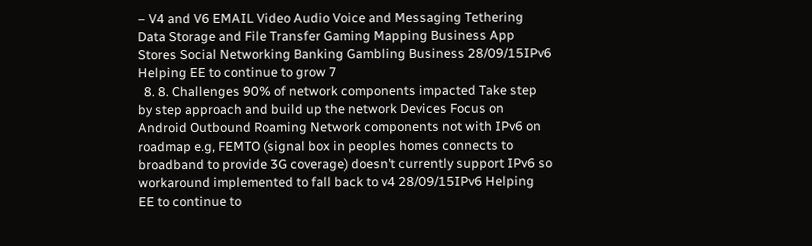– V4 and V6 EMAIL Video Audio Voice and Messaging Tethering Data Storage and File Transfer Gaming Mapping Business App Stores Social Networking Banking Gambling Business 28/09/15IPv6 Helping EE to continue to grow 7
  8. 8. Challenges 90% of network components impacted Take step by step approach and build up the network Devices Focus on Android Outbound Roaming Network components not with IPv6 on roadmap e.g, FEMTO (signal box in peoples homes connects to broadband to provide 3G coverage) doesn’t currently support IPv6 so workaround implemented to fall back to v4 28/09/15IPv6 Helping EE to continue to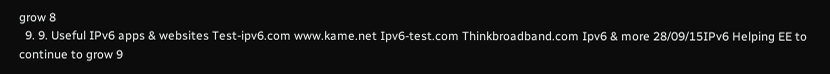grow 8
  9. 9. Useful IPv6 apps & websites Test-ipv6.com www.kame.net Ipv6-test.com Thinkbroadband.com Ipv6 & more 28/09/15IPv6 Helping EE to continue to grow 9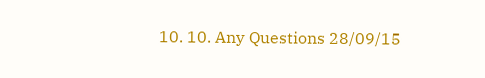10. 10. Any Questions 28/09/15